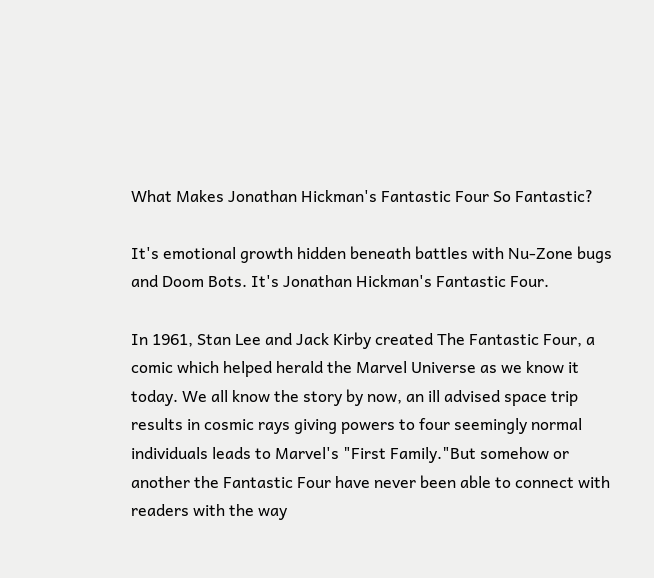What Makes Jonathan Hickman's Fantastic Four So Fantastic?

It's emotional growth hidden beneath battles with Nu-Zone bugs and Doom Bots. It's Jonathan Hickman's Fantastic Four.

In 1961, Stan Lee and Jack Kirby created The Fantastic Four, a comic which helped herald the Marvel Universe as we know it today. We all know the story by now, an ill advised space trip results in cosmic rays giving powers to four seemingly normal individuals leads to Marvel's "First Family."But somehow or another the Fantastic Four have never been able to connect with readers with the way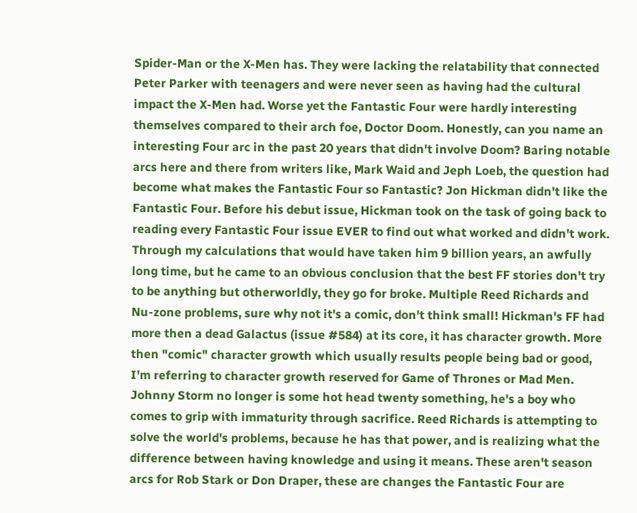Spider-Man or the X-Men has. They were lacking the relatability that connected Peter Parker with teenagers and were never seen as having had the cultural impact the X-Men had. Worse yet the Fantastic Four were hardly interesting themselves compared to their arch foe, Doctor Doom. Honestly, can you name an interesting Four arc in the past 20 years that didn't involve Doom? Baring notable arcs here and there from writers like, Mark Waid and Jeph Loeb, the question had become what makes the Fantastic Four so Fantastic? Jon Hickman didn't like the Fantastic Four. Before his debut issue, Hickman took on the task of going back to reading every Fantastic Four issue EVER to find out what worked and didn't work. Through my calculations that would have taken him 9 billion years, an awfully long time, but he came to an obvious conclusion that the best FF stories don't try to be anything but otherworldly, they go for broke. Multiple Reed Richards and Nu-zone problems, sure why not it's a comic, don't think small! Hickman's FF had more then a dead Galactus (issue #584) at its core, it has character growth. More then "comic" character growth which usually results people being bad or good, I'm referring to character growth reserved for Game of Thrones or Mad Men. Johnny Storm no longer is some hot head twenty something, he's a boy who comes to grip with immaturity through sacrifice. Reed Richards is attempting to solve the world's problems, because he has that power, and is realizing what the difference between having knowledge and using it means. These aren't season arcs for Rob Stark or Don Draper, these are changes the Fantastic Four are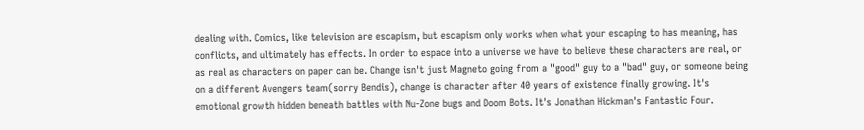dealing with. Comics, like television are escapism, but escapism only works when what your escaping to has meaning, has conflicts, and ultimately has effects. In order to espace into a universe we have to believe these characters are real, or as real as characters on paper can be. Change isn't just Magneto going from a "good" guy to a "bad" guy, or someone being on a different Avengers team(sorry Bendis), change is character after 40 years of existence finally growing. It's emotional growth hidden beneath battles with Nu-Zone bugs and Doom Bots. It's Jonathan Hickman's Fantastic Four.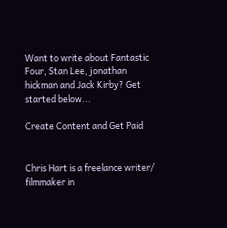Want to write about Fantastic Four, Stan Lee, jonathan hickman and Jack Kirby? Get started below...

Create Content and Get Paid


Chris Hart is a freelance writer/ filmmaker in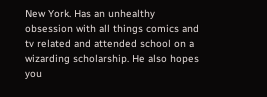New York. Has an unhealthy obsession with all things comics and tv related and attended school on a wizarding scholarship. He also hopes you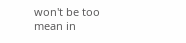won't be too mean in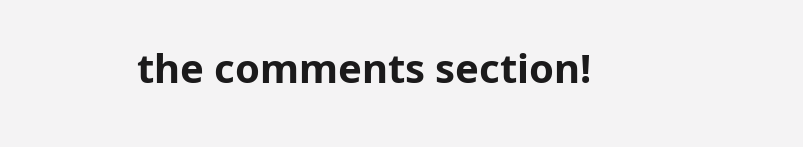the comments section!